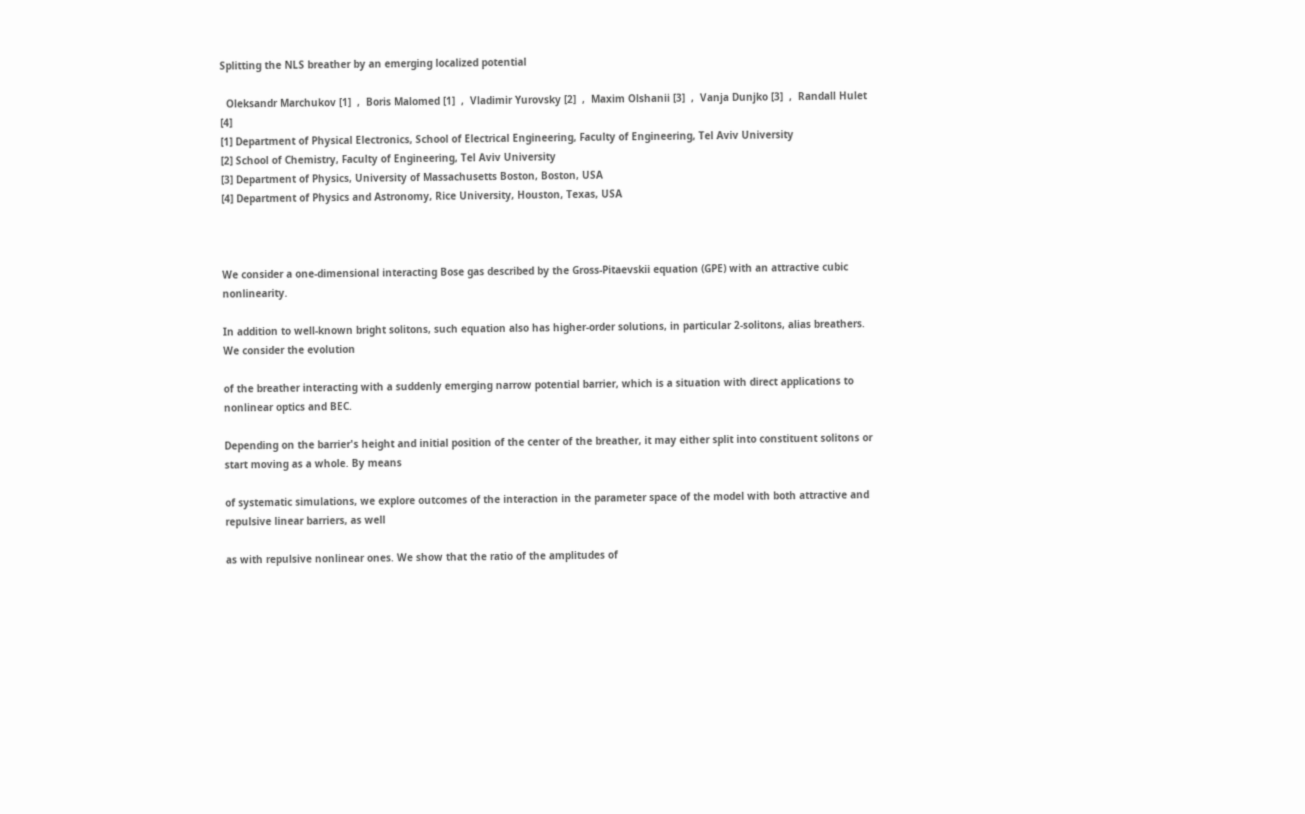Splitting the NLS breather by an emerging localized potential

  Oleksandr Marchukov [1]  ,  Boris Malomed [1]  ,  Vladimir Yurovsky [2]  ,  Maxim Olshanii [3]  ,  Vanja Dunjko [3]  ,  Randall Hulet [4]
[1] Department of Physical Electronics, School of Electrical Engineering, Faculty of Engineering, Tel Aviv University
[2] School of Chemistry, Faculty of Engineering, Tel Aviv University
[3] Department of Physics, University of Massachusetts Boston, Boston, USA
[4] Department of Physics and Astronomy, Rice University, Houston, Texas, USA



We consider a one-dimensional interacting Bose gas described by the Gross-Pitaevskii equation (GPE) with an attractive cubic nonlinearity.

In addition to well-known bright solitons, such equation also has higher-order solutions, in particular 2-solitons, alias breathers. We consider the evolution

of the breather interacting with a suddenly emerging narrow potential barrier, which is a situation with direct applications to nonlinear optics and BEC.

Depending on the barrier's height and initial position of the center of the breather, it may either split into constituent solitons or start moving as a whole. By means

of systematic simulations, we explore outcomes of the interaction in the parameter space of the model with both attractive and repulsive linear barriers, as well

as with repulsive nonlinear ones. We show that the ratio of the amplitudes of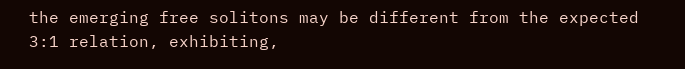the emerging free solitons may be different from the expected 3:1 relation, exhibiting,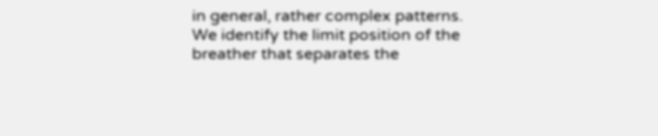in general, rather complex patterns. We identify the limit position of the breather that separates the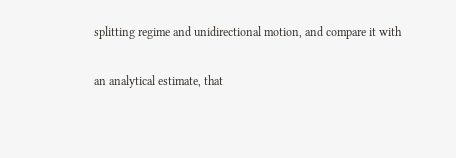splitting regime and unidirectional motion, and compare it with

an analytical estimate, that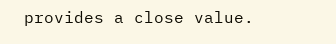provides a close value.